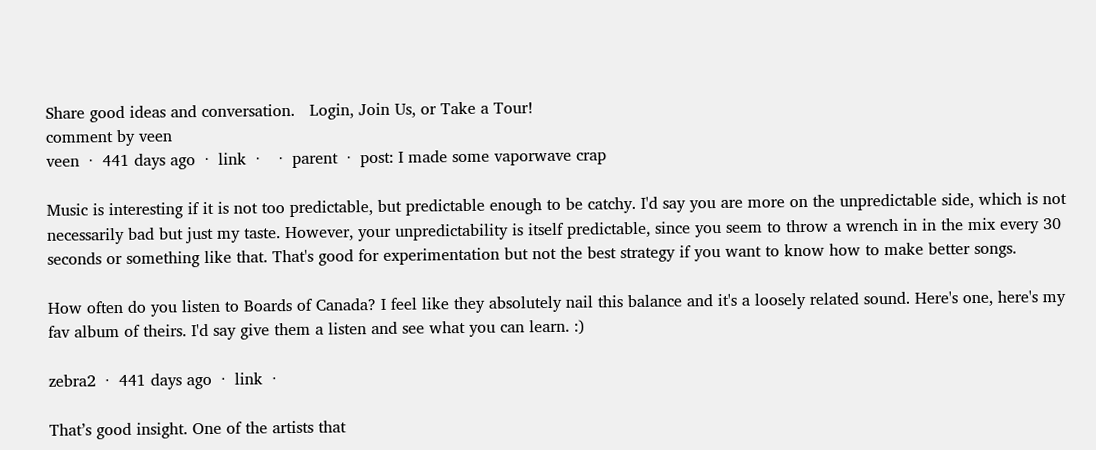Share good ideas and conversation.   Login, Join Us, or Take a Tour!
comment by veen
veen  ·  441 days ago  ·  link  ·    ·  parent  ·  post: I made some vaporwave crap

Music is interesting if it is not too predictable, but predictable enough to be catchy. I'd say you are more on the unpredictable side, which is not necessarily bad but just my taste. However, your unpredictability is itself predictable, since you seem to throw a wrench in in the mix every 30 seconds or something like that. That's good for experimentation but not the best strategy if you want to know how to make better songs.

How often do you listen to Boards of Canada? I feel like they absolutely nail this balance and it's a loosely related sound. Here's one, here's my fav album of theirs. I'd say give them a listen and see what you can learn. :)

zebra2  ·  441 days ago  ·  link  ·

That’s good insight. One of the artists that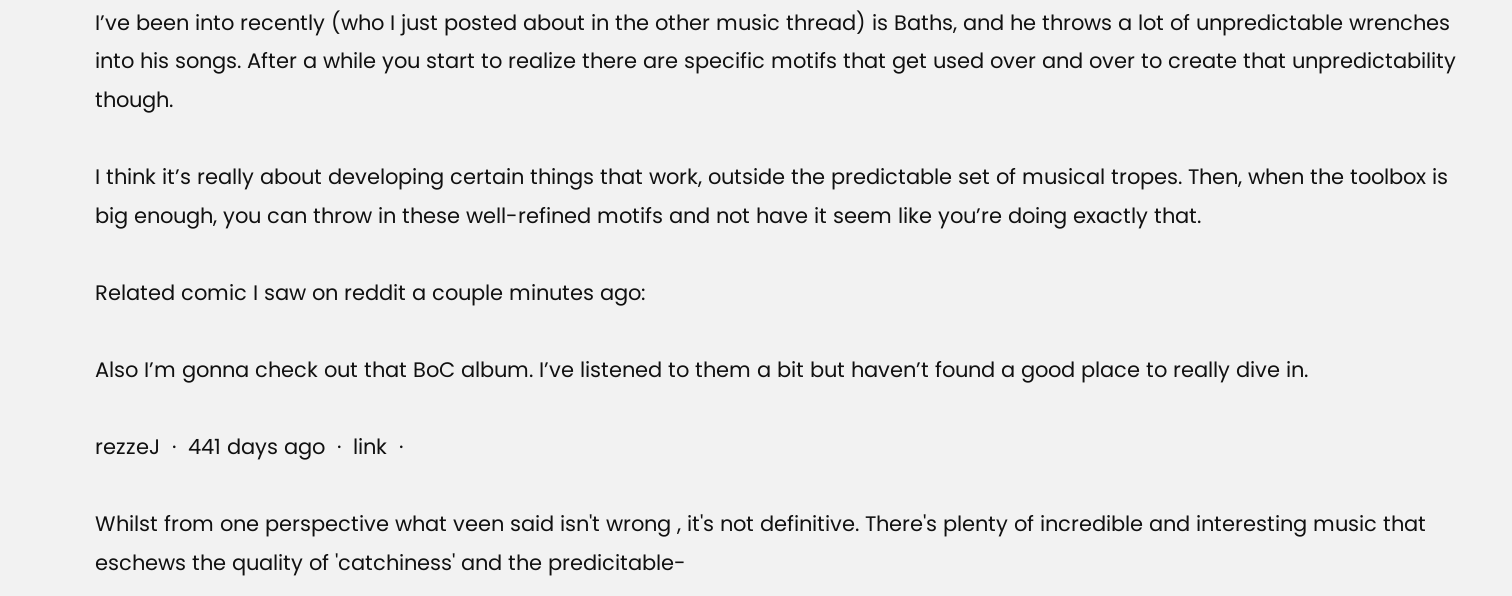I’ve been into recently (who I just posted about in the other music thread) is Baths, and he throws a lot of unpredictable wrenches into his songs. After a while you start to realize there are specific motifs that get used over and over to create that unpredictability though.

I think it’s really about developing certain things that work, outside the predictable set of musical tropes. Then, when the toolbox is big enough, you can throw in these well-refined motifs and not have it seem like you’re doing exactly that.

Related comic I saw on reddit a couple minutes ago:

Also I’m gonna check out that BoC album. I’ve listened to them a bit but haven’t found a good place to really dive in.

rezzeJ  ·  441 days ago  ·  link  ·

Whilst from one perspective what veen said isn't wrong , it's not definitive. There's plenty of incredible and interesting music that eschews the quality of 'catchiness' and the predicitable-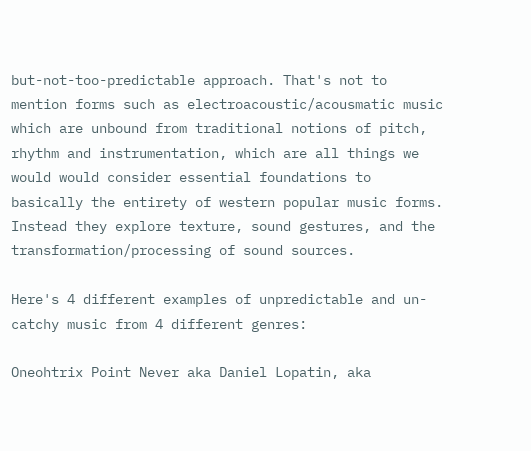but-not-too-predictable approach. That's not to mention forms such as electroacoustic/acousmatic music which are unbound from traditional notions of pitch, rhythm and instrumentation, which are all things we would would consider essential foundations to basically the entirety of western popular music forms. Instead they explore texture, sound gestures, and the transformation/processing of sound sources.

Here's 4 different examples of unpredictable and un-catchy music from 4 different genres:

Oneohtrix Point Never aka Daniel Lopatin, aka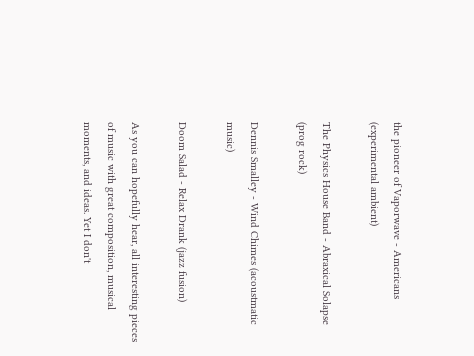the pioneer of Vaporwave - Americans (experimental ambient)

The Physics House Band - Abraxical Solapse (prog rock)

Dennis Smalley - Wind Chimes (acoustmatic music)

Doom Salad - Relax Drank (jazz fusion)

As you can hopefully hear, all interesting pieces of music with great composition, musical moments, and ideas. Yet I don't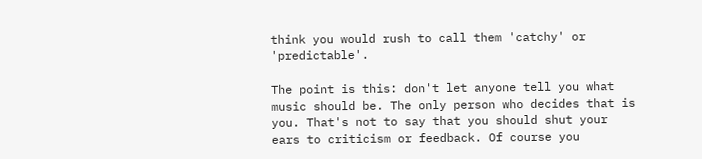think you would rush to call them 'catchy' or 'predictable'.

The point is this: don't let anyone tell you what music should be. The only person who decides that is you. That's not to say that you should shut your ears to criticism or feedback. Of course you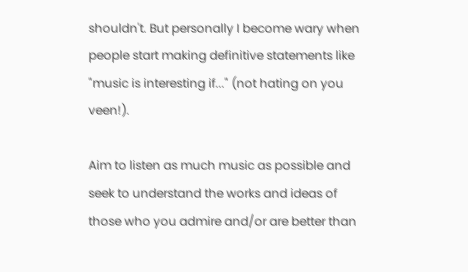shouldn't. But personally I become wary when people start making definitive statements like "music is interesting if..." (not hating on you veen!).

Aim to listen as much music as possible and seek to understand the works and ideas of those who you admire and/or are better than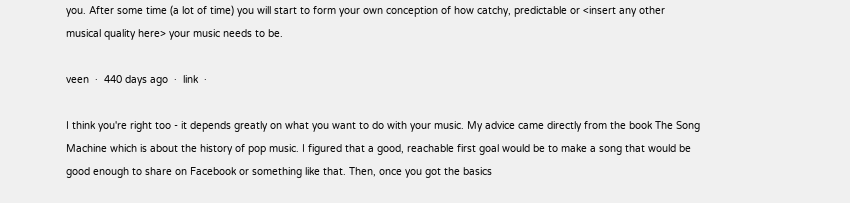you. After some time (a lot of time) you will start to form your own conception of how catchy, predictable or <insert any other musical quality here> your music needs to be.

veen  ·  440 days ago  ·  link  ·

I think you're right too - it depends greatly on what you want to do with your music. My advice came directly from the book The Song Machine which is about the history of pop music. I figured that a good, reachable first goal would be to make a song that would be good enough to share on Facebook or something like that. Then, once you got the basics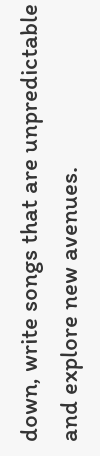down, write songs that are unpredictable and explore new avenues.